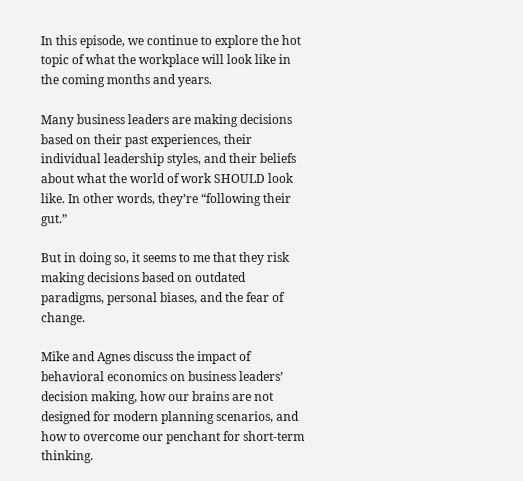In this episode, we continue to explore the hot topic of what the workplace will look like in the coming months and years.

Many business leaders are making decisions based on their past experiences, their individual leadership styles, and their beliefs about what the world of work SHOULD look like. In other words, they’re “following their gut.”

But in doing so, it seems to me that they risk making decisions based on outdated paradigms, personal biases, and the fear of change.

Mike and Agnes discuss the impact of behavioral economics on business leaders’ decision making, how our brains are not designed for modern planning scenarios, and how to overcome our penchant for short-term thinking.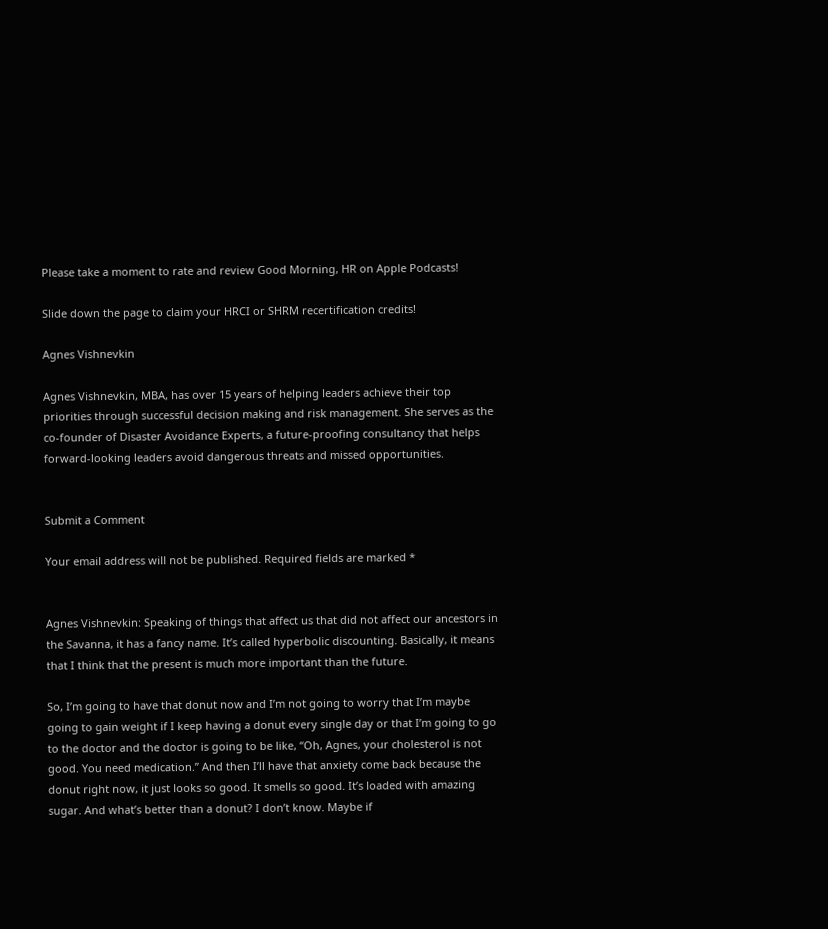Please take a moment to rate and review Good Morning, HR on Apple Podcasts!

Slide down the page to claim your HRCI or SHRM recertification credits!

Agnes Vishnevkin

Agnes Vishnevkin, MBA, has over 15 years of helping leaders achieve their top priorities through successful decision making and risk management. She serves as the co-founder of Disaster Avoidance Experts, a future-proofing consultancy that helps forward-looking leaders avoid dangerous threats and missed opportunities.


Submit a Comment

Your email address will not be published. Required fields are marked *


Agnes Vishnevkin: Speaking of things that affect us that did not affect our ancestors in the Savanna, it has a fancy name. It’s called hyperbolic discounting. Basically, it means that I think that the present is much more important than the future.

So, I’m going to have that donut now and I’m not going to worry that I’m maybe going to gain weight if I keep having a donut every single day or that I’m going to go to the doctor and the doctor is going to be like, “Oh, Agnes, your cholesterol is not good. You need medication.” And then I’ll have that anxiety come back because the donut right now, it just looks so good. It smells so good. It’s loaded with amazing sugar. And what’s better than a donut? I don’t know. Maybe if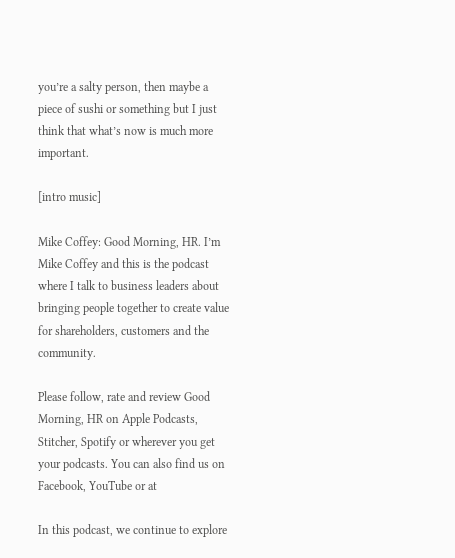you’re a salty person, then maybe a piece of sushi or something but I just think that what’s now is much more important.

[intro music]

Mike Coffey: Good Morning, HR. I’m Mike Coffey and this is the podcast where I talk to business leaders about bringing people together to create value for shareholders, customers and the community.

Please follow, rate and review Good Morning, HR on Apple Podcasts, Stitcher, Spotify or wherever you get your podcasts. You can also find us on Facebook, YouTube or at

In this podcast, we continue to explore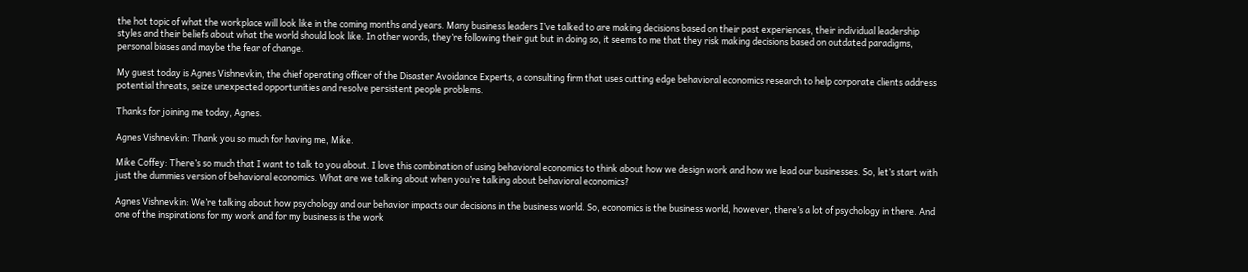the hot topic of what the workplace will look like in the coming months and years. Many business leaders I’ve talked to are making decisions based on their past experiences, their individual leadership styles and their beliefs about what the world should look like. In other words, they’re following their gut but in doing so, it seems to me that they risk making decisions based on outdated paradigms, personal biases and maybe the fear of change.

My guest today is Agnes Vishnevkin, the chief operating officer of the Disaster Avoidance Experts, a consulting firm that uses cutting edge behavioral economics research to help corporate clients address potential threats, seize unexpected opportunities and resolve persistent people problems.

Thanks for joining me today, Agnes.

Agnes Vishnevkin: Thank you so much for having me, Mike.

Mike Coffey: There’s so much that I want to talk to you about. I love this combination of using behavioral economics to think about how we design work and how we lead our businesses. So, let’s start with just the dummies version of behavioral economics. What are we talking about when you’re talking about behavioral economics?

Agnes Vishnevkin: We’re talking about how psychology and our behavior impacts our decisions in the business world. So, economics is the business world, however, there’s a lot of psychology in there. And one of the inspirations for my work and for my business is the work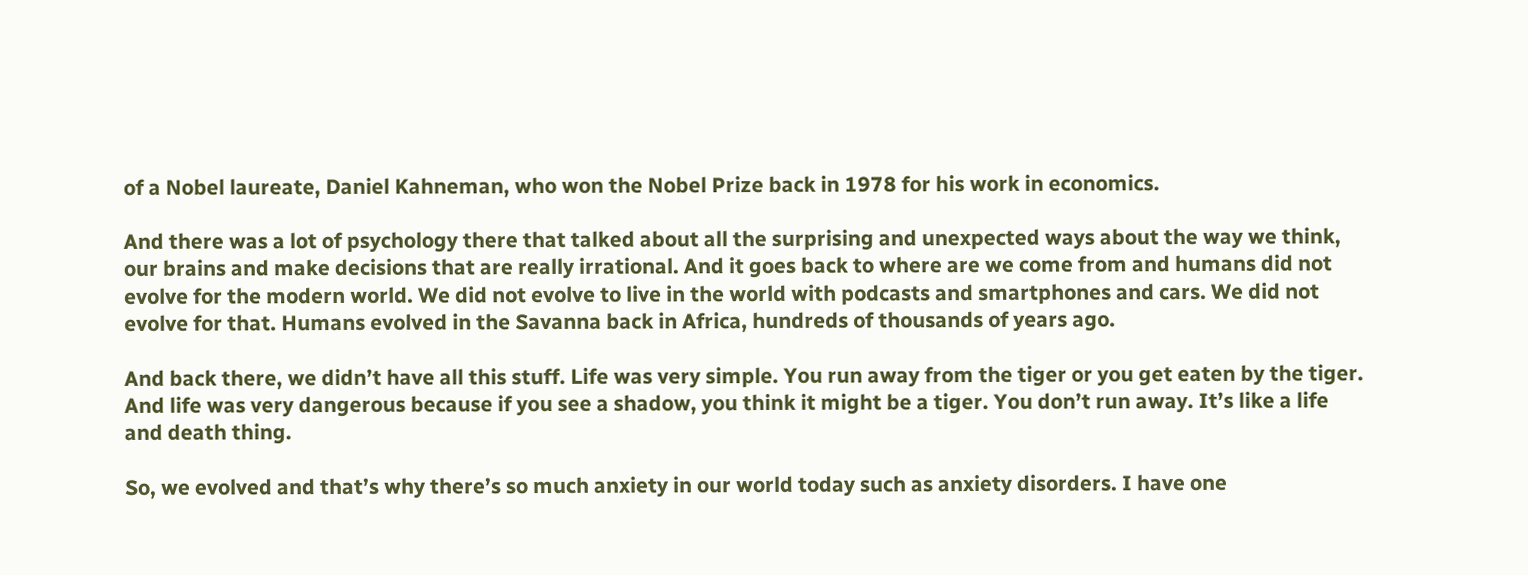of a Nobel laureate, Daniel Kahneman, who won the Nobel Prize back in 1978 for his work in economics.

And there was a lot of psychology there that talked about all the surprising and unexpected ways about the way we think, our brains and make decisions that are really irrational. And it goes back to where are we come from and humans did not evolve for the modern world. We did not evolve to live in the world with podcasts and smartphones and cars. We did not evolve for that. Humans evolved in the Savanna back in Africa, hundreds of thousands of years ago.

And back there, we didn’t have all this stuff. Life was very simple. You run away from the tiger or you get eaten by the tiger. And life was very dangerous because if you see a shadow, you think it might be a tiger. You don’t run away. It’s like a life and death thing.

So, we evolved and that’s why there’s so much anxiety in our world today such as anxiety disorders. I have one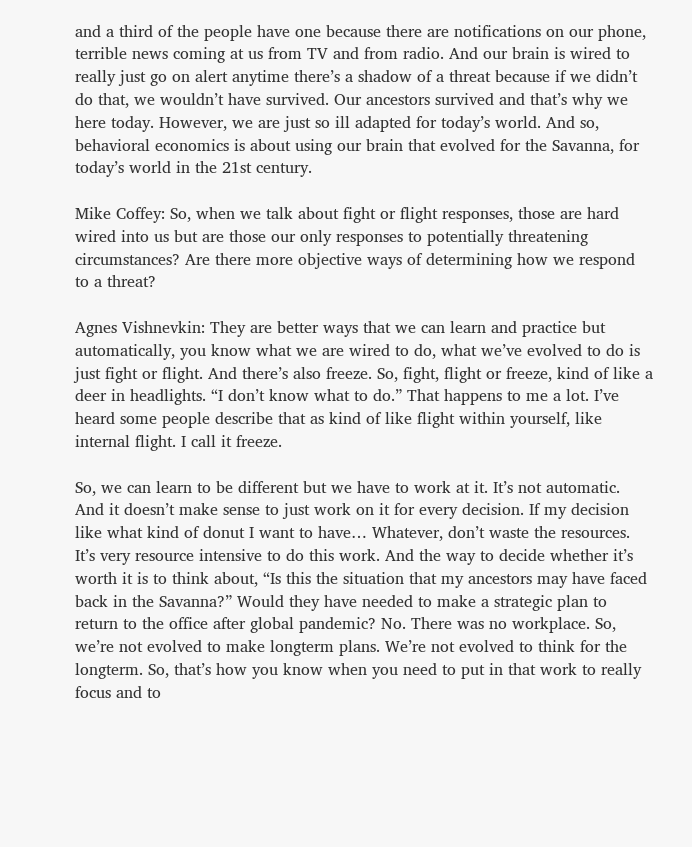and a third of the people have one because there are notifications on our phone, terrible news coming at us from TV and from radio. And our brain is wired to really just go on alert anytime there’s a shadow of a threat because if we didn’t do that, we wouldn’t have survived. Our ancestors survived and that’s why we here today. However, we are just so ill adapted for today’s world. And so, behavioral economics is about using our brain that evolved for the Savanna, for today’s world in the 21st century.

Mike Coffey: So, when we talk about fight or flight responses, those are hard wired into us but are those our only responses to potentially threatening circumstances? Are there more objective ways of determining how we respond to a threat?

Agnes Vishnevkin: They are better ways that we can learn and practice but automatically, you know what we are wired to do, what we’ve evolved to do is just fight or flight. And there’s also freeze. So, fight, flight or freeze, kind of like a deer in headlights. “I don’t know what to do.” That happens to me a lot. I’ve heard some people describe that as kind of like flight within yourself, like internal flight. I call it freeze.

So, we can learn to be different but we have to work at it. It’s not automatic. And it doesn’t make sense to just work on it for every decision. If my decision like what kind of donut I want to have… Whatever, don’t waste the resources. It’s very resource intensive to do this work. And the way to decide whether it’s worth it is to think about, “Is this the situation that my ancestors may have faced back in the Savanna?” Would they have needed to make a strategic plan to return to the office after global pandemic? No. There was no workplace. So, we’re not evolved to make longterm plans. We’re not evolved to think for the longterm. So, that’s how you know when you need to put in that work to really focus and to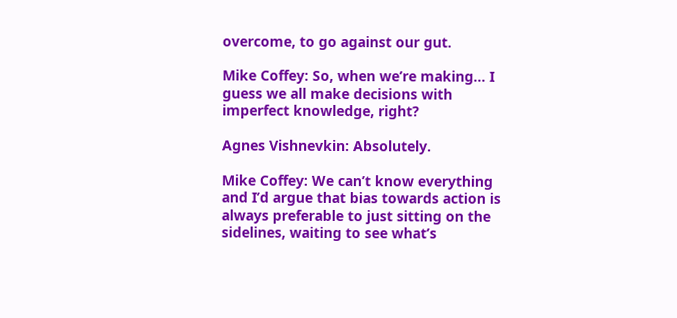overcome, to go against our gut.

Mike Coffey: So, when we’re making… I guess we all make decisions with imperfect knowledge, right?

Agnes Vishnevkin: Absolutely.

Mike Coffey: We can’t know everything and I’d argue that bias towards action is always preferable to just sitting on the sidelines, waiting to see what’s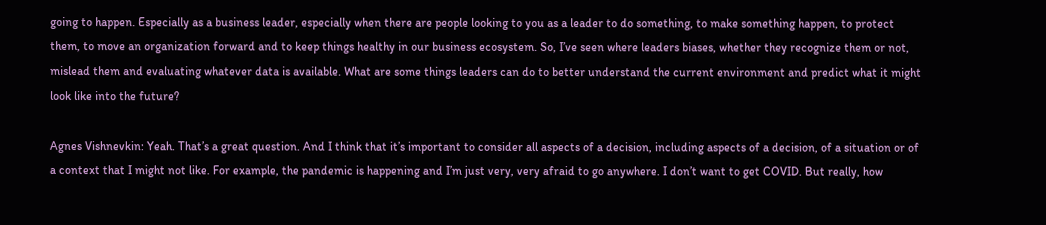going to happen. Especially as a business leader, especially when there are people looking to you as a leader to do something, to make something happen, to protect them, to move an organization forward and to keep things healthy in our business ecosystem. So, I’ve seen where leaders biases, whether they recognize them or not, mislead them and evaluating whatever data is available. What are some things leaders can do to better understand the current environment and predict what it might look like into the future?

Agnes Vishnevkin: Yeah. That’s a great question. And I think that it’s important to consider all aspects of a decision, including aspects of a decision, of a situation or of a context that I might not like. For example, the pandemic is happening and I’m just very, very afraid to go anywhere. I don’t want to get COVID. But really, how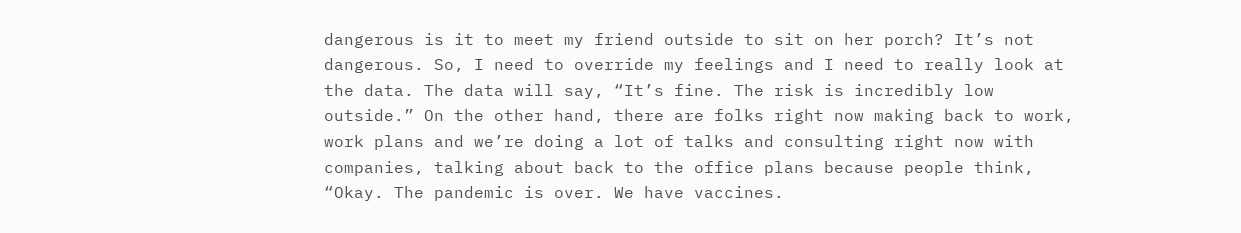dangerous is it to meet my friend outside to sit on her porch? It’s not dangerous. So, I need to override my feelings and I need to really look at the data. The data will say, “It’s fine. The risk is incredibly low outside.” On the other hand, there are folks right now making back to work, work plans and we’re doing a lot of talks and consulting right now with companies, talking about back to the office plans because people think, “Okay. The pandemic is over. We have vaccines.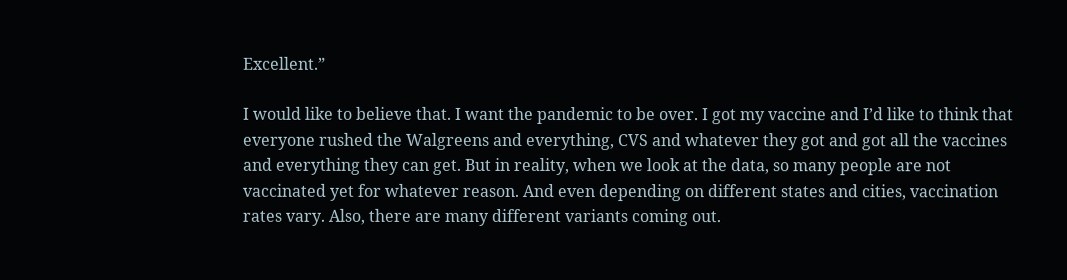Excellent.”

I would like to believe that. I want the pandemic to be over. I got my vaccine and I’d like to think that everyone rushed the Walgreens and everything, CVS and whatever they got and got all the vaccines and everything they can get. But in reality, when we look at the data, so many people are not vaccinated yet for whatever reason. And even depending on different states and cities, vaccination rates vary. Also, there are many different variants coming out.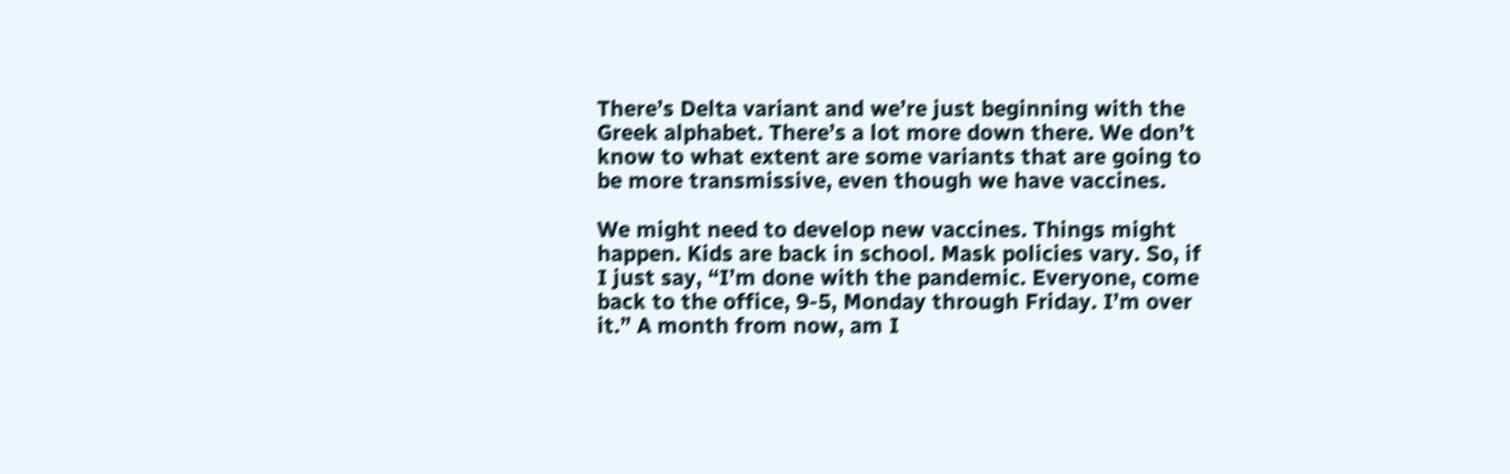There’s Delta variant and we’re just beginning with the Greek alphabet. There’s a lot more down there. We don’t know to what extent are some variants that are going to be more transmissive, even though we have vaccines.

We might need to develop new vaccines. Things might happen. Kids are back in school. Mask policies vary. So, if I just say, “I’m done with the pandemic. Everyone, come back to the office, 9-5, Monday through Friday. I’m over it.” A month from now, am I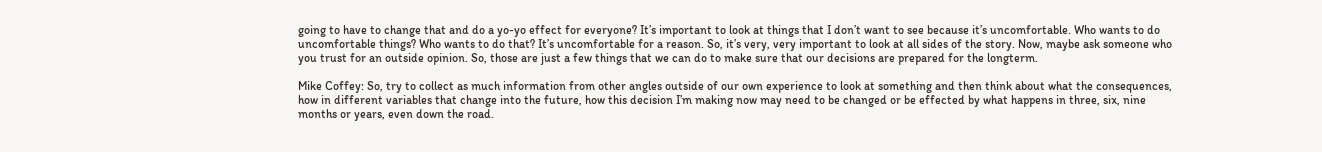going to have to change that and do a yo-yo effect for everyone? It’s important to look at things that I don’t want to see because it’s uncomfortable. Who wants to do uncomfortable things? Who wants to do that? It’s uncomfortable for a reason. So, it’s very, very important to look at all sides of the story. Now, maybe ask someone who you trust for an outside opinion. So, those are just a few things that we can do to make sure that our decisions are prepared for the longterm.

Mike Coffey: So, try to collect as much information from other angles outside of our own experience to look at something and then think about what the consequences, how in different variables that change into the future, how this decision I’m making now may need to be changed or be effected by what happens in three, six, nine months or years, even down the road.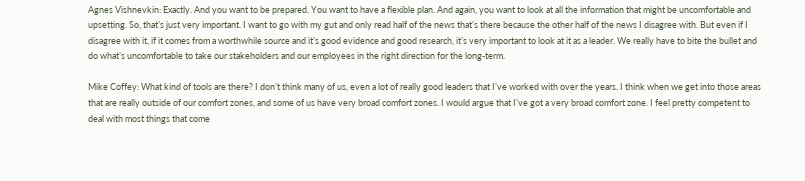Agnes Vishnevkin: Exactly. And you want to be prepared. You want to have a flexible plan. And again, you want to look at all the information that might be uncomfortable and upsetting. So, that’s just very important. I want to go with my gut and only read half of the news that’s there because the other half of the news I disagree with. But even if I disagree with it, if it comes from a worthwhile source and it’s good evidence and good research, it’s very important to look at it as a leader. We really have to bite the bullet and do what’s uncomfortable to take our stakeholders and our employees in the right direction for the long-term.

Mike Coffey: What kind of tools are there? I don’t think many of us, even a lot of really good leaders that I’ve worked with over the years. I think when we get into those areas that are really outside of our comfort zones, and some of us have very broad comfort zones. I would argue that I’ve got a very broad comfort zone. I feel pretty competent to deal with most things that come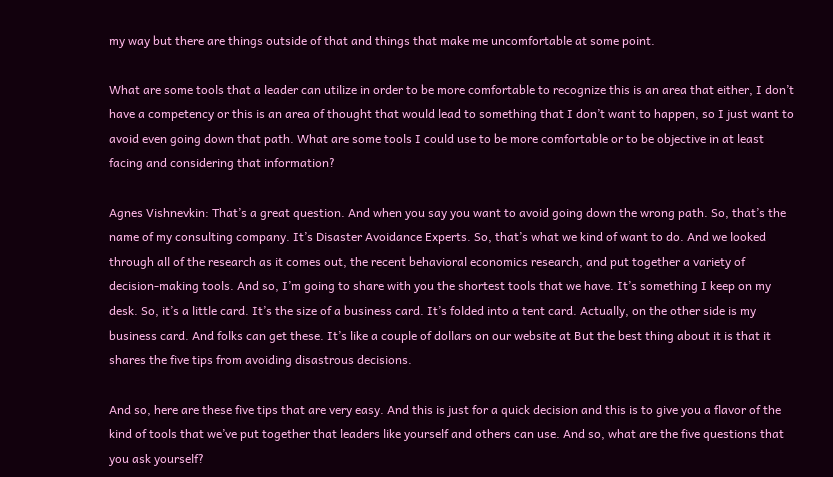my way but there are things outside of that and things that make me uncomfortable at some point.

What are some tools that a leader can utilize in order to be more comfortable to recognize this is an area that either, I don’t have a competency or this is an area of thought that would lead to something that I don’t want to happen, so I just want to avoid even going down that path. What are some tools I could use to be more comfortable or to be objective in at least facing and considering that information?

Agnes Vishnevkin: That’s a great question. And when you say you want to avoid going down the wrong path. So, that’s the name of my consulting company. It’s Disaster Avoidance Experts. So, that’s what we kind of want to do. And we looked through all of the research as it comes out, the recent behavioral economics research, and put together a variety of decision-making tools. And so, I’m going to share with you the shortest tools that we have. It’s something I keep on my desk. So, it’s a little card. It’s the size of a business card. It’s folded into a tent card. Actually, on the other side is my business card. And folks can get these. It’s like a couple of dollars on our website at But the best thing about it is that it shares the five tips from avoiding disastrous decisions.

And so, here are these five tips that are very easy. And this is just for a quick decision and this is to give you a flavor of the kind of tools that we’ve put together that leaders like yourself and others can use. And so, what are the five questions that you ask yourself?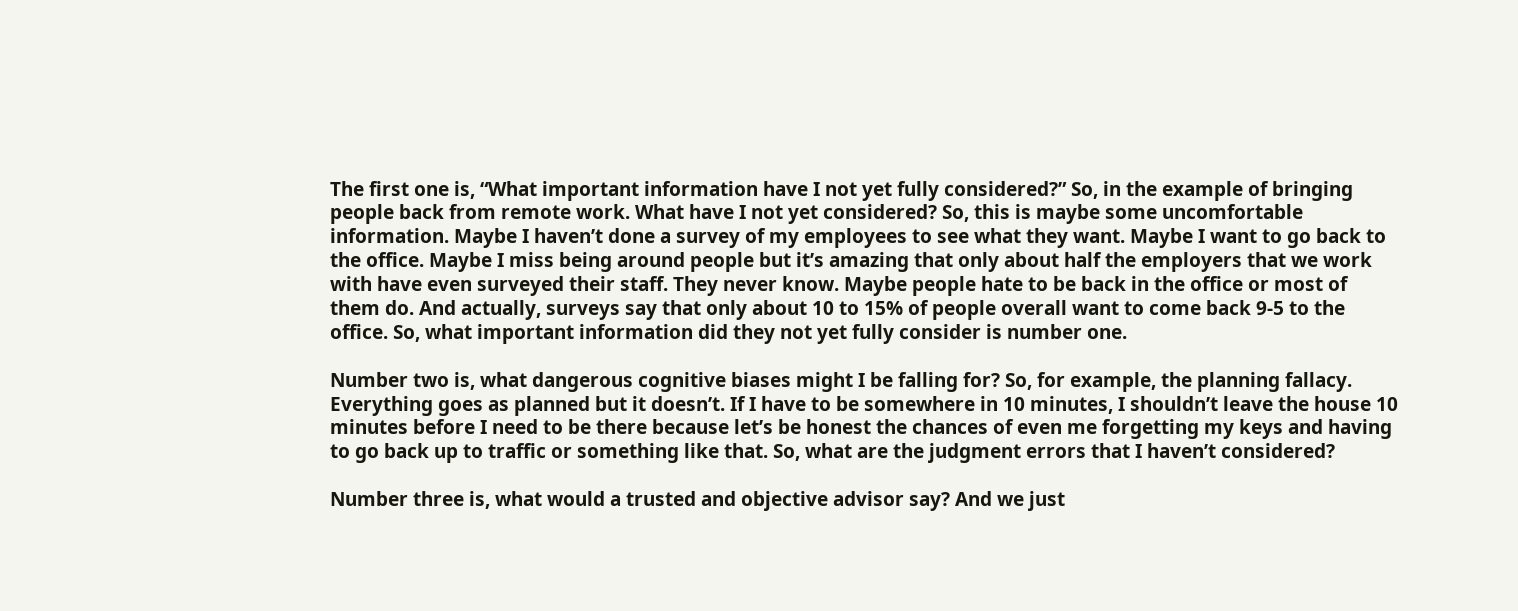The first one is, “What important information have I not yet fully considered?” So, in the example of bringing people back from remote work. What have I not yet considered? So, this is maybe some uncomfortable information. Maybe I haven’t done a survey of my employees to see what they want. Maybe I want to go back to the office. Maybe I miss being around people but it’s amazing that only about half the employers that we work with have even surveyed their staff. They never know. Maybe people hate to be back in the office or most of them do. And actually, surveys say that only about 10 to 15% of people overall want to come back 9-5 to the office. So, what important information did they not yet fully consider is number one.

Number two is, what dangerous cognitive biases might I be falling for? So, for example, the planning fallacy. Everything goes as planned but it doesn’t. If I have to be somewhere in 10 minutes, I shouldn’t leave the house 10 minutes before I need to be there because let’s be honest the chances of even me forgetting my keys and having to go back up to traffic or something like that. So, what are the judgment errors that I haven’t considered?

Number three is, what would a trusted and objective advisor say? And we just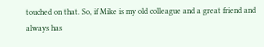touched on that. So, if Mike is my old colleague and a great friend and always has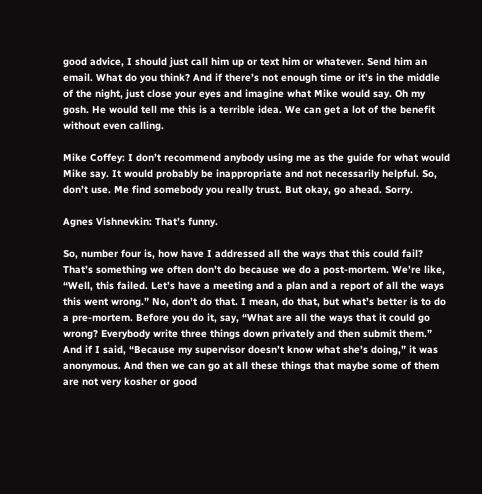good advice, I should just call him up or text him or whatever. Send him an email. What do you think? And if there’s not enough time or it’s in the middle of the night, just close your eyes and imagine what Mike would say. Oh my gosh. He would tell me this is a terrible idea. We can get a lot of the benefit without even calling.

Mike Coffey: I don’t recommend anybody using me as the guide for what would Mike say. It would probably be inappropriate and not necessarily helpful. So, don’t use. Me find somebody you really trust. But okay, go ahead. Sorry.

Agnes Vishnevkin: That’s funny.

So, number four is, how have I addressed all the ways that this could fail? That’s something we often don’t do because we do a post-mortem. We’re like, “Well, this failed. Let’s have a meeting and a plan and a report of all the ways this went wrong.” No, don’t do that. I mean, do that, but what’s better is to do a pre-mortem. Before you do it, say, “What are all the ways that it could go wrong? Everybody write three things down privately and then submit them.” And if I said, “Because my supervisor doesn’t know what she’s doing,” it was anonymous. And then we can go at all these things that maybe some of them are not very kosher or good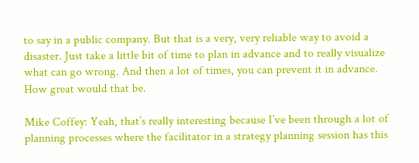to say in a public company. But that is a very, very reliable way to avoid a disaster. Just take a little bit of time to plan in advance and to really visualize what can go wrong. And then a lot of times, you can prevent it in advance. How great would that be.

Mike Coffey: Yeah, that’s really interesting because I’ve been through a lot of planning processes where the facilitator in a strategy planning session has this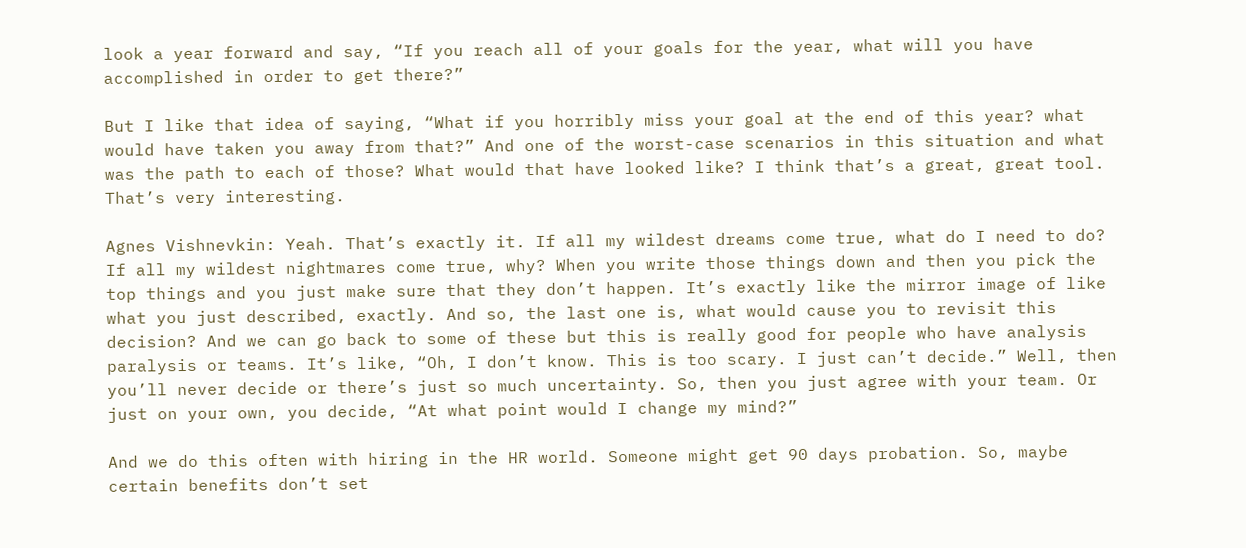look a year forward and say, “If you reach all of your goals for the year, what will you have accomplished in order to get there?”

But I like that idea of saying, “What if you horribly miss your goal at the end of this year? what would have taken you away from that?” And one of the worst-case scenarios in this situation and what was the path to each of those? What would that have looked like? I think that’s a great, great tool. That’s very interesting.

Agnes Vishnevkin: Yeah. That’s exactly it. If all my wildest dreams come true, what do I need to do? If all my wildest nightmares come true, why? When you write those things down and then you pick the top things and you just make sure that they don’t happen. It’s exactly like the mirror image of like what you just described, exactly. And so, the last one is, what would cause you to revisit this decision? And we can go back to some of these but this is really good for people who have analysis paralysis or teams. It’s like, “Oh, I don’t know. This is too scary. I just can’t decide.” Well, then you’ll never decide or there’s just so much uncertainty. So, then you just agree with your team. Or just on your own, you decide, “At what point would I change my mind?”

And we do this often with hiring in the HR world. Someone might get 90 days probation. So, maybe certain benefits don’t set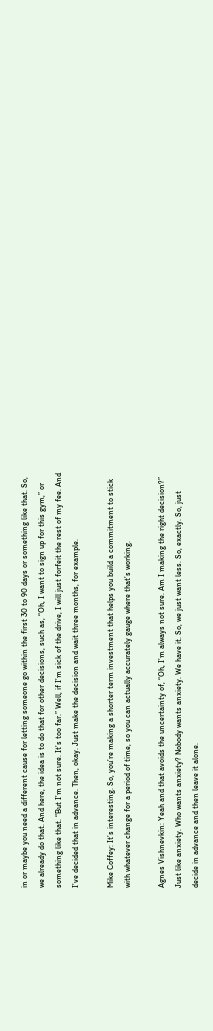in or maybe you need a different cause for letting someone go within the first 30 to 90 days or something like that. So, we already do that. And here, the idea is to do that for other decisions, such as, “Oh, I want to sign up for this gym,” or something like that. “But I’m not sure. It’s too far.” Well, if I’m sick of the drive, I will just forfeit the rest of my fee. And I’ve decided that in advance. Then, okay. Just make the decision and wait three months, for example.

Mike Coffey: It’s interesting. So, you’re making a shorter term investment that helps you build a commitment to stick with whatever change for a period of time, so you can actually accurately gauge where that’s working.

Agnes Vishnevkin: Yeah and that avoids the uncertainty of, “Oh, I’m always not sure. Am I making the right decision?” Just like anxiety. Who wants anxiety? Nobody wants anxiety. We have it. So, we just want less. So, exactly. So, just decide in advance and then leave it alone.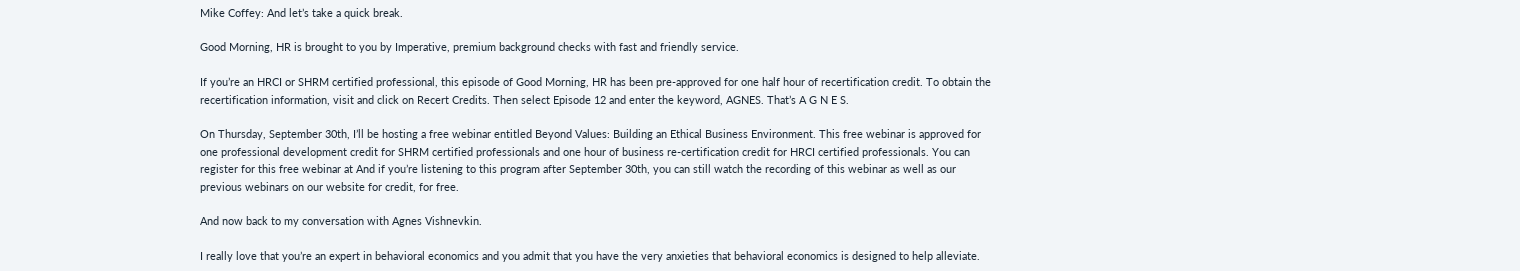Mike Coffey: And let’s take a quick break.

Good Morning, HR is brought to you by Imperative, premium background checks with fast and friendly service.

If you’re an HRCI or SHRM certified professional, this episode of Good Morning, HR has been pre-approved for one half hour of recertification credit. To obtain the recertification information, visit and click on Recert Credits. Then select Episode 12 and enter the keyword, AGNES. That’s A G N E S.

On Thursday, September 30th, I’ll be hosting a free webinar entitled Beyond Values: Building an Ethical Business Environment. This free webinar is approved for one professional development credit for SHRM certified professionals and one hour of business re-certification credit for HRCI certified professionals. You can register for this free webinar at And if you’re listening to this program after September 30th, you can still watch the recording of this webinar as well as our previous webinars on our website for credit, for free.

And now back to my conversation with Agnes Vishnevkin.

I really love that you’re an expert in behavioral economics and you admit that you have the very anxieties that behavioral economics is designed to help alleviate.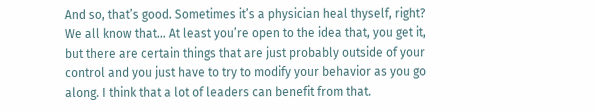And so, that’s good. Sometimes it’s a physician heal thyself, right? We all know that… At least you’re open to the idea that, you get it, but there are certain things that are just probably outside of your control and you just have to try to modify your behavior as you go along. I think that a lot of leaders can benefit from that.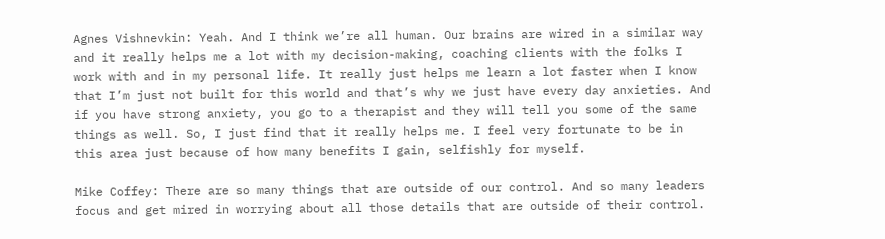Agnes Vishnevkin: Yeah. And I think we’re all human. Our brains are wired in a similar way and it really helps me a lot with my decision-making, coaching clients with the folks I work with and in my personal life. It really just helps me learn a lot faster when I know that I’m just not built for this world and that’s why we just have every day anxieties. And if you have strong anxiety, you go to a therapist and they will tell you some of the same things as well. So, I just find that it really helps me. I feel very fortunate to be in this area just because of how many benefits I gain, selfishly for myself.

Mike Coffey: There are so many things that are outside of our control. And so many leaders focus and get mired in worrying about all those details that are outside of their control.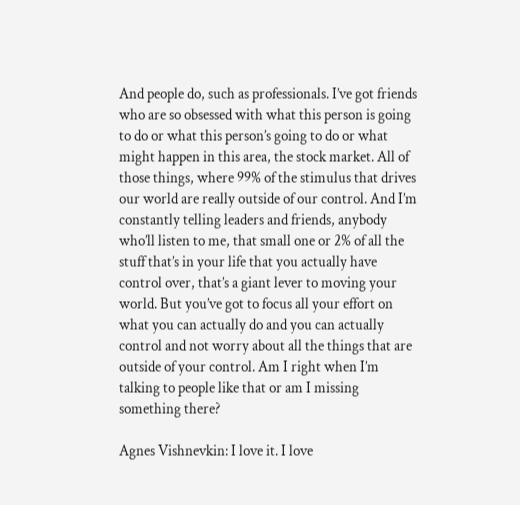And people do, such as professionals. I’ve got friends who are so obsessed with what this person is going to do or what this person’s going to do or what might happen in this area, the stock market. All of those things, where 99% of the stimulus that drives our world are really outside of our control. And I’m constantly telling leaders and friends, anybody who’ll listen to me, that small one or 2% of all the stuff that’s in your life that you actually have control over, that’s a giant lever to moving your world. But you’ve got to focus all your effort on what you can actually do and you can actually control and not worry about all the things that are outside of your control. Am I right when I’m talking to people like that or am I missing something there?

Agnes Vishnevkin: I love it. I love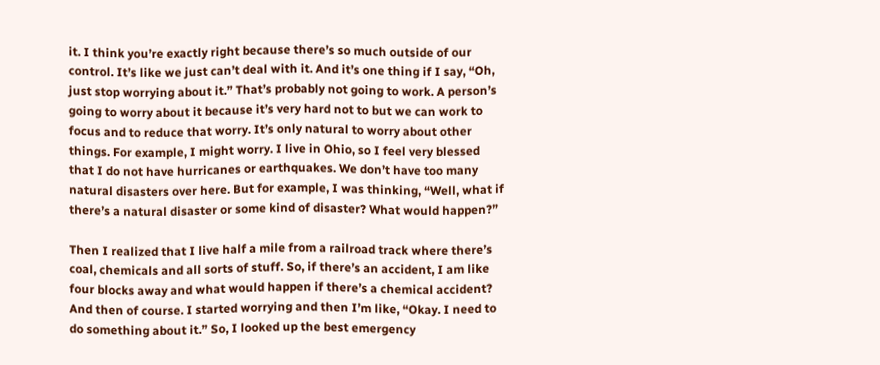it. I think you’re exactly right because there’s so much outside of our control. It’s like we just can’t deal with it. And it’s one thing if I say, “Oh, just stop worrying about it.” That’s probably not going to work. A person’s going to worry about it because it’s very hard not to but we can work to focus and to reduce that worry. It’s only natural to worry about other things. For example, I might worry. I live in Ohio, so I feel very blessed that I do not have hurricanes or earthquakes. We don’t have too many natural disasters over here. But for example, I was thinking, “Well, what if there’s a natural disaster or some kind of disaster? What would happen?”

Then I realized that I live half a mile from a railroad track where there’s coal, chemicals and all sorts of stuff. So, if there’s an accident, I am like four blocks away and what would happen if there’s a chemical accident? And then of course. I started worrying and then I’m like, “Okay. I need to do something about it.” So, I looked up the best emergency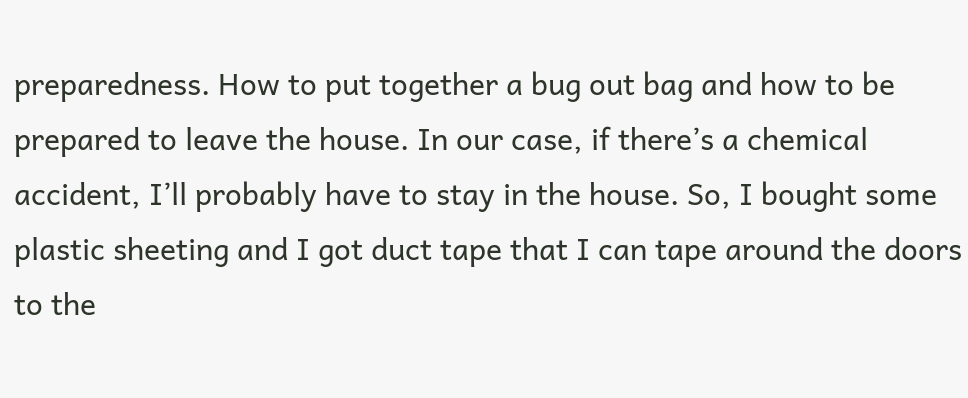preparedness. How to put together a bug out bag and how to be prepared to leave the house. In our case, if there’s a chemical accident, I’ll probably have to stay in the house. So, I bought some plastic sheeting and I got duct tape that I can tape around the doors to the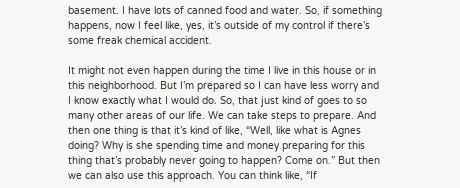basement. I have lots of canned food and water. So, if something happens, now I feel like, yes, it’s outside of my control if there’s some freak chemical accident.

It might not even happen during the time I live in this house or in this neighborhood. But I’m prepared so I can have less worry and I know exactly what I would do. So, that just kind of goes to so many other areas of our life. We can take steps to prepare. And then one thing is that it’s kind of like, “Well, like what is Agnes doing? Why is she spending time and money preparing for this thing that’s probably never going to happen? Come on.” But then we can also use this approach. You can think like, “If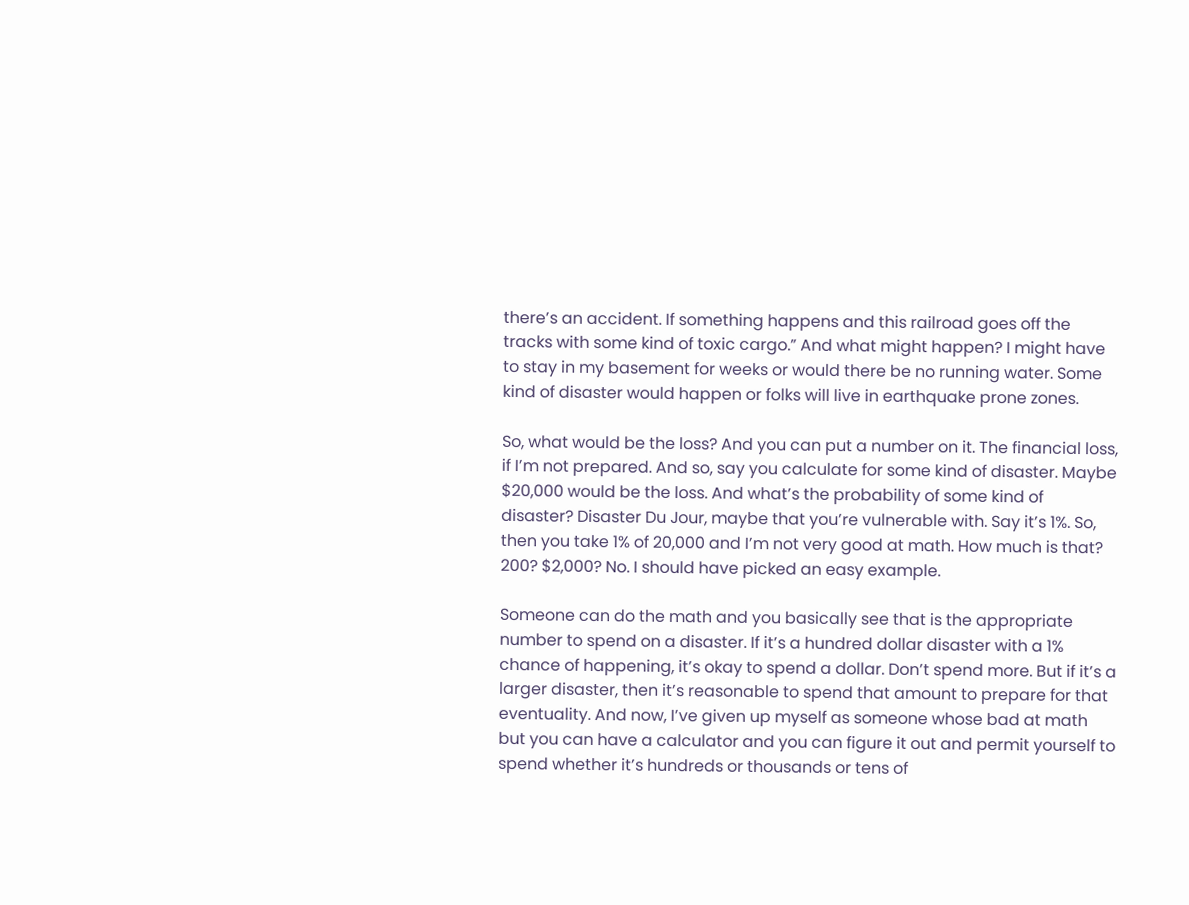there’s an accident. If something happens and this railroad goes off the tracks with some kind of toxic cargo.” And what might happen? I might have to stay in my basement for weeks or would there be no running water. Some kind of disaster would happen or folks will live in earthquake prone zones.

So, what would be the loss? And you can put a number on it. The financial loss, if I’m not prepared. And so, say you calculate for some kind of disaster. Maybe $20,000 would be the loss. And what’s the probability of some kind of disaster? Disaster Du Jour, maybe that you’re vulnerable with. Say it’s 1%. So, then you take 1% of 20,000 and I’m not very good at math. How much is that? 200? $2,000? No. I should have picked an easy example.

Someone can do the math and you basically see that is the appropriate number to spend on a disaster. If it’s a hundred dollar disaster with a 1% chance of happening, it’s okay to spend a dollar. Don’t spend more. But if it’s a larger disaster, then it’s reasonable to spend that amount to prepare for that eventuality. And now, I’ve given up myself as someone whose bad at math but you can have a calculator and you can figure it out and permit yourself to spend whether it’s hundreds or thousands or tens of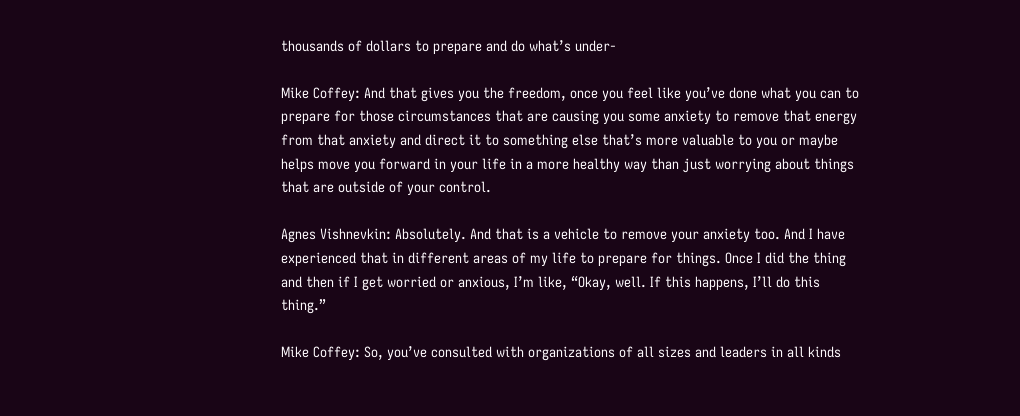thousands of dollars to prepare and do what’s under-

Mike Coffey: And that gives you the freedom, once you feel like you’ve done what you can to prepare for those circumstances that are causing you some anxiety to remove that energy from that anxiety and direct it to something else that’s more valuable to you or maybe helps move you forward in your life in a more healthy way than just worrying about things that are outside of your control.

Agnes Vishnevkin: Absolutely. And that is a vehicle to remove your anxiety too. And I have experienced that in different areas of my life to prepare for things. Once I did the thing and then if I get worried or anxious, I’m like, “Okay, well. If this happens, I’ll do this thing.”

Mike Coffey: So, you’ve consulted with organizations of all sizes and leaders in all kinds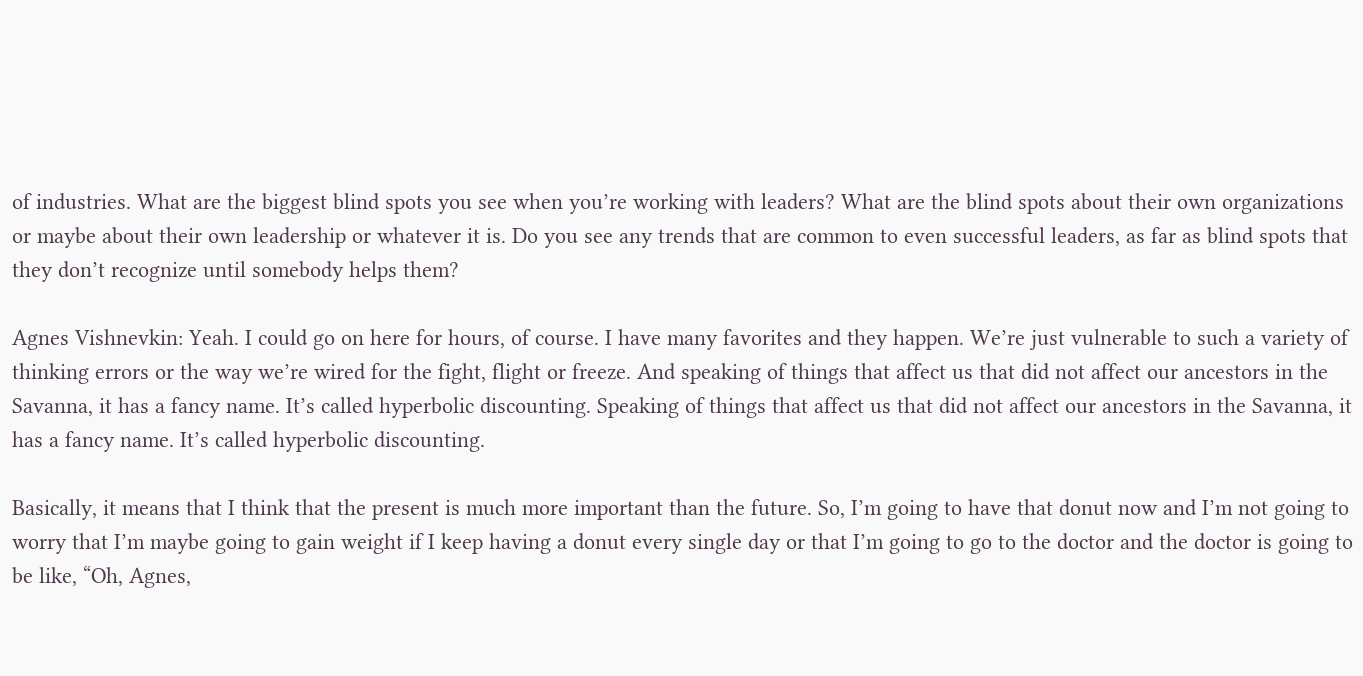of industries. What are the biggest blind spots you see when you’re working with leaders? What are the blind spots about their own organizations or maybe about their own leadership or whatever it is. Do you see any trends that are common to even successful leaders, as far as blind spots that they don’t recognize until somebody helps them?

Agnes Vishnevkin: Yeah. I could go on here for hours, of course. I have many favorites and they happen. We’re just vulnerable to such a variety of thinking errors or the way we’re wired for the fight, flight or freeze. And speaking of things that affect us that did not affect our ancestors in the Savanna, it has a fancy name. It’s called hyperbolic discounting. Speaking of things that affect us that did not affect our ancestors in the Savanna, it has a fancy name. It’s called hyperbolic discounting.

Basically, it means that I think that the present is much more important than the future. So, I’m going to have that donut now and I’m not going to worry that I’m maybe going to gain weight if I keep having a donut every single day or that I’m going to go to the doctor and the doctor is going to be like, “Oh, Agnes,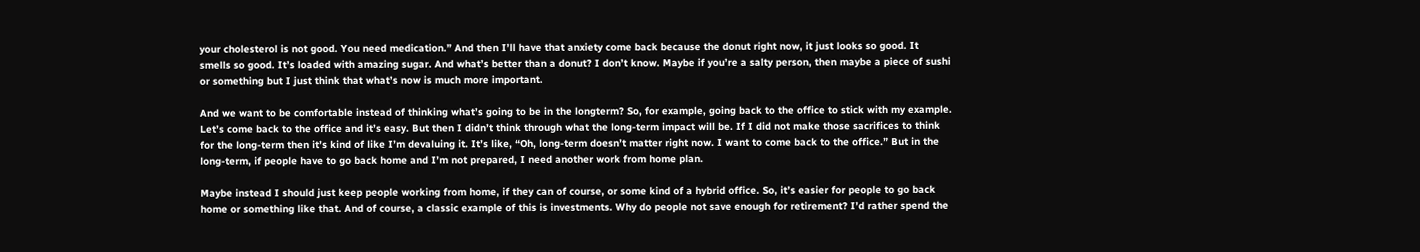your cholesterol is not good. You need medication.” And then I’ll have that anxiety come back because the donut right now, it just looks so good. It smells so good. It’s loaded with amazing sugar. And what’s better than a donut? I don’t know. Maybe if you’re a salty person, then maybe a piece of sushi or something but I just think that what’s now is much more important.

And we want to be comfortable instead of thinking what’s going to be in the longterm? So, for example, going back to the office to stick with my example. Let’s come back to the office and it’s easy. But then I didn’t think through what the long-term impact will be. If I did not make those sacrifices to think for the long-term then it’s kind of like I’m devaluing it. It’s like, “Oh, long-term doesn’t matter right now. I want to come back to the office.” But in the long-term, if people have to go back home and I’m not prepared, I need another work from home plan.

Maybe instead I should just keep people working from home, if they can of course, or some kind of a hybrid office. So, it’s easier for people to go back home or something like that. And of course, a classic example of this is investments. Why do people not save enough for retirement? I’d rather spend the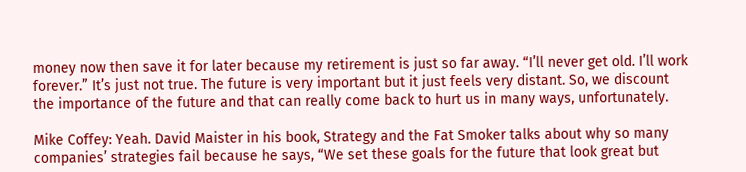money now then save it for later because my retirement is just so far away. “I’ll never get old. I’ll work forever.” It’s just not true. The future is very important but it just feels very distant. So, we discount the importance of the future and that can really come back to hurt us in many ways, unfortunately.

Mike Coffey: Yeah. David Maister in his book, Strategy and the Fat Smoker talks about why so many companies’ strategies fail because he says, “We set these goals for the future that look great but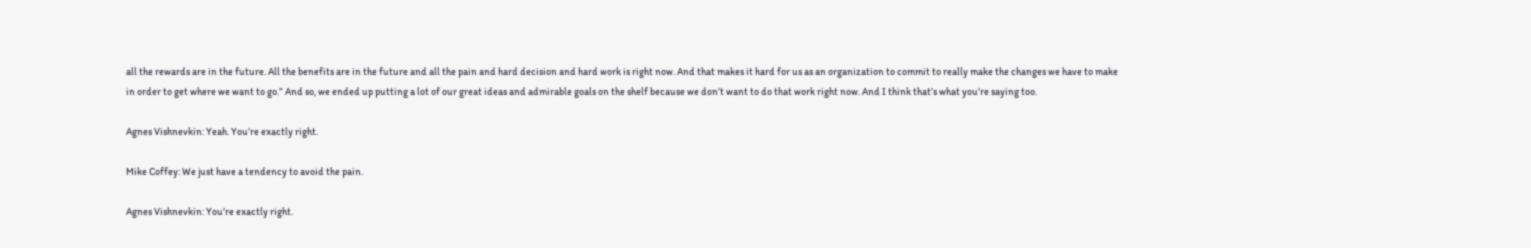all the rewards are in the future. All the benefits are in the future and all the pain and hard decision and hard work is right now. And that makes it hard for us as an organization to commit to really make the changes we have to make in order to get where we want to go.” And so, we ended up putting a lot of our great ideas and admirable goals on the shelf because we don’t want to do that work right now. And I think that’s what you’re saying too.

Agnes Vishnevkin: Yeah. You’re exactly right.

Mike Coffey: We just have a tendency to avoid the pain.

Agnes Vishnevkin: You’re exactly right.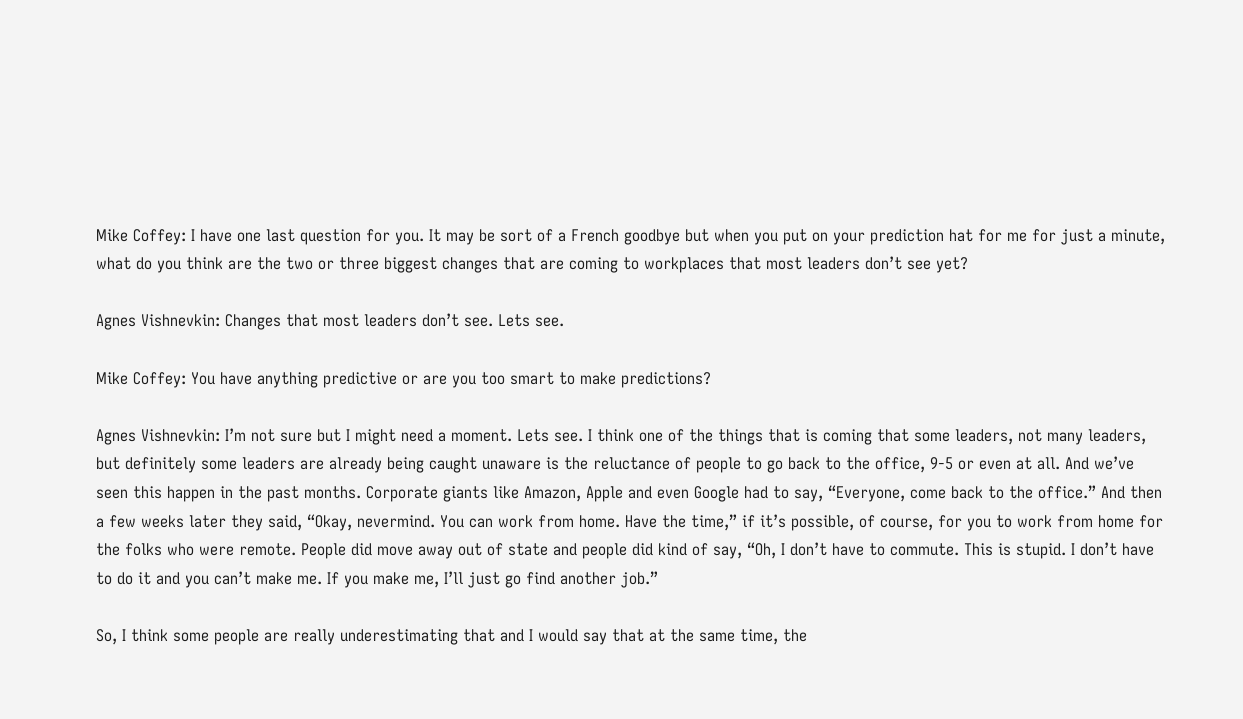Mike Coffey: I have one last question for you. It may be sort of a French goodbye but when you put on your prediction hat for me for just a minute, what do you think are the two or three biggest changes that are coming to workplaces that most leaders don’t see yet?

Agnes Vishnevkin: Changes that most leaders don’t see. Lets see.

Mike Coffey: You have anything predictive or are you too smart to make predictions?

Agnes Vishnevkin: I’m not sure but I might need a moment. Lets see. I think one of the things that is coming that some leaders, not many leaders, but definitely some leaders are already being caught unaware is the reluctance of people to go back to the office, 9-5 or even at all. And we’ve seen this happen in the past months. Corporate giants like Amazon, Apple and even Google had to say, “Everyone, come back to the office.” And then a few weeks later they said, “Okay, nevermind. You can work from home. Have the time,” if it’s possible, of course, for you to work from home for the folks who were remote. People did move away out of state and people did kind of say, “Oh, I don’t have to commute. This is stupid. I don’t have to do it and you can’t make me. If you make me, I’ll just go find another job.”

So, I think some people are really underestimating that and I would say that at the same time, the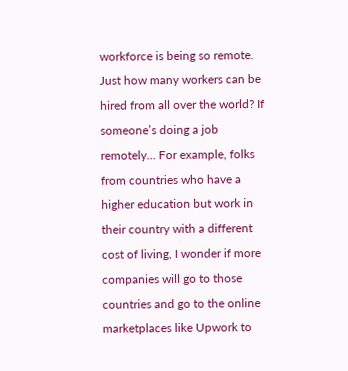workforce is being so remote. Just how many workers can be hired from all over the world? If someone’s doing a job remotely… For example, folks from countries who have a higher education but work in their country with a different cost of living, I wonder if more companies will go to those countries and go to the online marketplaces like Upwork to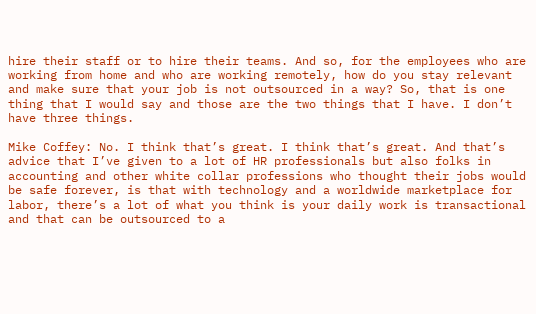hire their staff or to hire their teams. And so, for the employees who are working from home and who are working remotely, how do you stay relevant and make sure that your job is not outsourced in a way? So, that is one thing that I would say and those are the two things that I have. I don’t have three things.

Mike Coffey: No. I think that’s great. I think that’s great. And that’s advice that I’ve given to a lot of HR professionals but also folks in accounting and other white collar professions who thought their jobs would be safe forever, is that with technology and a worldwide marketplace for labor, there’s a lot of what you think is your daily work is transactional and that can be outsourced to a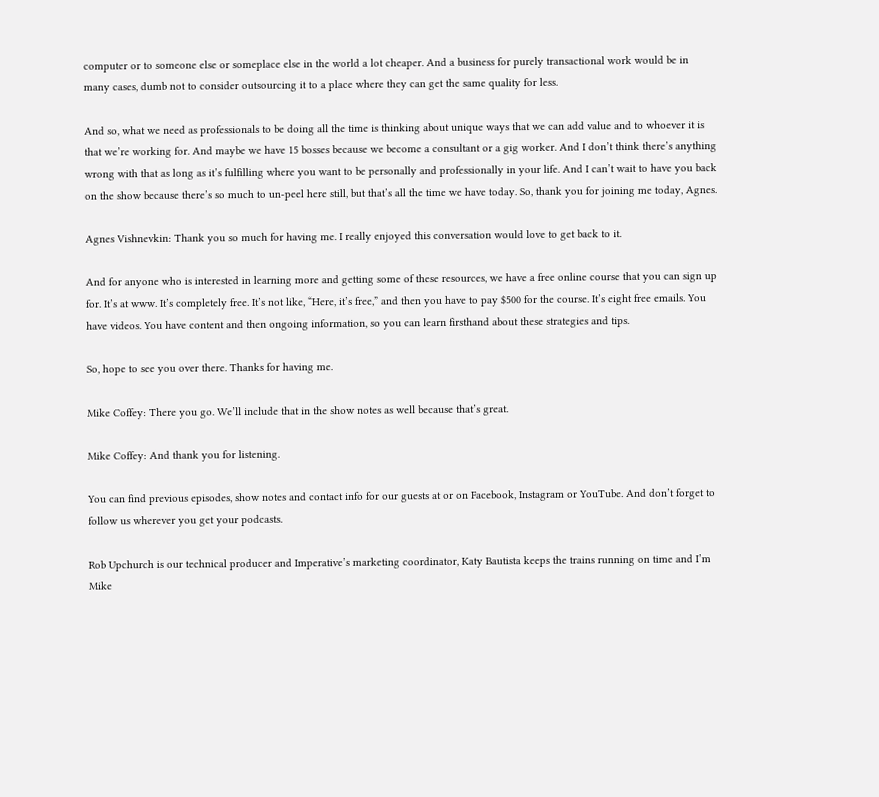computer or to someone else or someplace else in the world a lot cheaper. And a business for purely transactional work would be in many cases, dumb not to consider outsourcing it to a place where they can get the same quality for less.

And so, what we need as professionals to be doing all the time is thinking about unique ways that we can add value and to whoever it is that we’re working for. And maybe we have 15 bosses because we become a consultant or a gig worker. And I don’t think there’s anything wrong with that as long as it’s fulfilling where you want to be personally and professionally in your life. And I can’t wait to have you back on the show because there’s so much to un-peel here still, but that’s all the time we have today. So, thank you for joining me today, Agnes.

Agnes Vishnevkin: Thank you so much for having me. I really enjoyed this conversation would love to get back to it.

And for anyone who is interested in learning more and getting some of these resources, we have a free online course that you can sign up for. It’s at www. It’s completely free. It’s not like, “Here, it’s free,” and then you have to pay $500 for the course. It’s eight free emails. You have videos. You have content and then ongoing information, so you can learn firsthand about these strategies and tips.

So, hope to see you over there. Thanks for having me.

Mike Coffey: There you go. We’ll include that in the show notes as well because that’s great.

Mike Coffey: And thank you for listening.

You can find previous episodes, show notes and contact info for our guests at or on Facebook, Instagram or YouTube. And don’t forget to follow us wherever you get your podcasts.

Rob Upchurch is our technical producer and Imperative’s marketing coordinator, Katy Bautista keeps the trains running on time and I’m Mike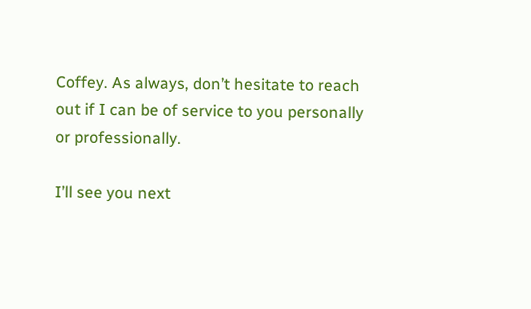Coffey. As always, don’t hesitate to reach out if I can be of service to you personally or professionally.

I’ll see you next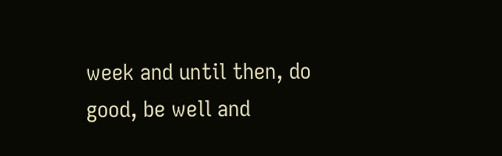week and until then, do good, be well and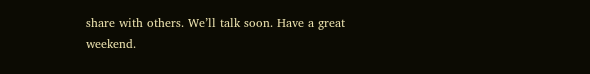share with others. We’ll talk soon. Have a great weekend.